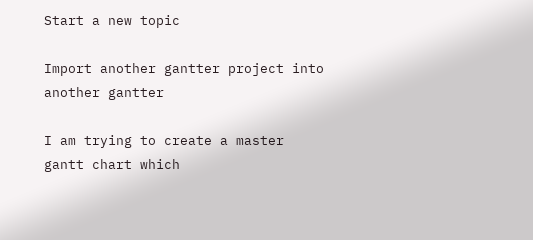Start a new topic

Import another gantter project into another gantter

I am trying to create a master gantt chart which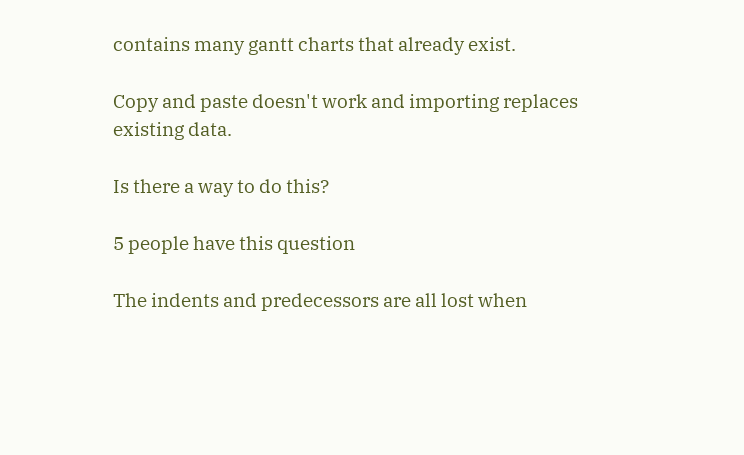contains many gantt charts that already exist.

Copy and paste doesn't work and importing replaces existing data.

Is there a way to do this?

5 people have this question

The indents and predecessors are all lost when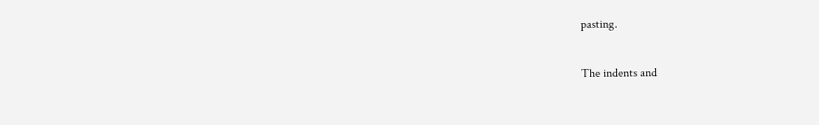pasting.

The indents and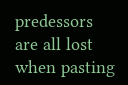predessors are all lost when pasting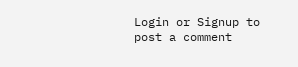Login or Signup to post a comment